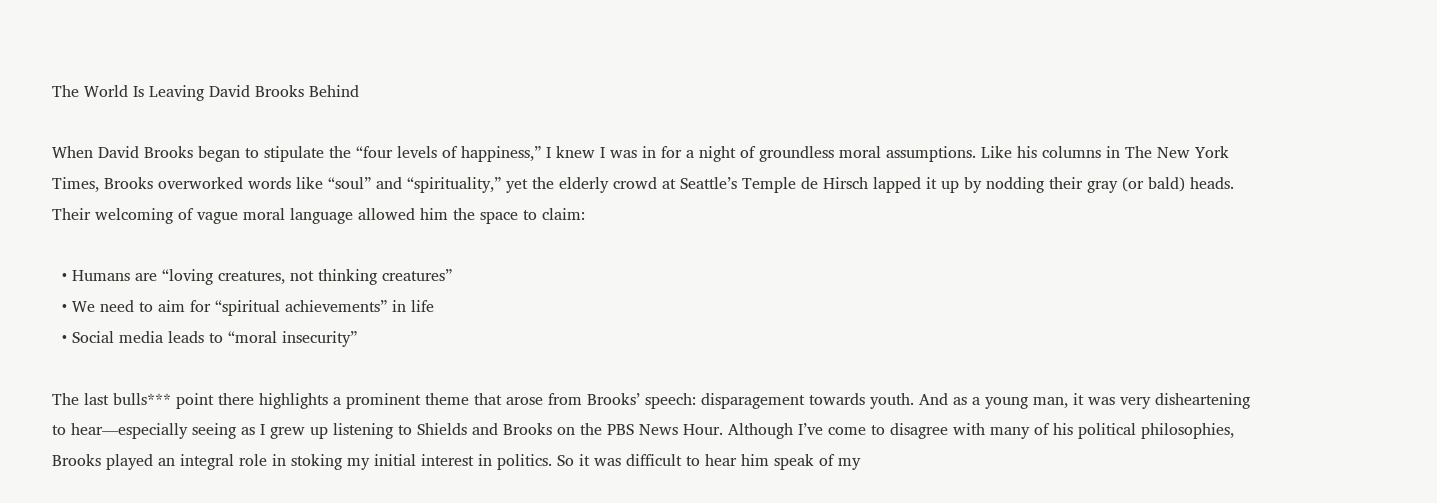The World Is Leaving David Brooks Behind

When David Brooks began to stipulate the “four levels of happiness,” I knew I was in for a night of groundless moral assumptions. Like his columns in The New York Times, Brooks overworked words like “soul” and “spirituality,” yet the elderly crowd at Seattle’s Temple de Hirsch lapped it up by nodding their gray (or bald) heads. Their welcoming of vague moral language allowed him the space to claim:

  • Humans are “loving creatures, not thinking creatures”
  • We need to aim for “spiritual achievements” in life
  • Social media leads to “moral insecurity”

The last bulls*** point there highlights a prominent theme that arose from Brooks’ speech: disparagement towards youth. And as a young man, it was very disheartening to hear—especially seeing as I grew up listening to Shields and Brooks on the PBS News Hour. Although I’ve come to disagree with many of his political philosophies, Brooks played an integral role in stoking my initial interest in politics. So it was difficult to hear him speak of my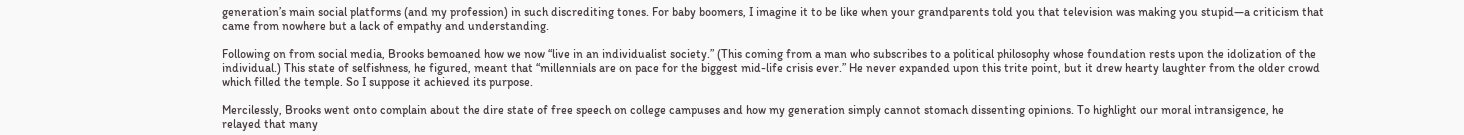generation’s main social platforms (and my profession) in such discrediting tones. For baby boomers, I imagine it to be like when your grandparents told you that television was making you stupid—a criticism that came from nowhere but a lack of empathy and understanding.

Following on from social media, Brooks bemoaned how we now “live in an individualist society.” (This coming from a man who subscribes to a political philosophy whose foundation rests upon the idolization of the individual.) This state of selfishness, he figured, meant that “millennials are on pace for the biggest mid-life crisis ever.” He never expanded upon this trite point, but it drew hearty laughter from the older crowd which filled the temple. So I suppose it achieved its purpose.

Mercilessly, Brooks went onto complain about the dire state of free speech on college campuses and how my generation simply cannot stomach dissenting opinions. To highlight our moral intransigence, he relayed that many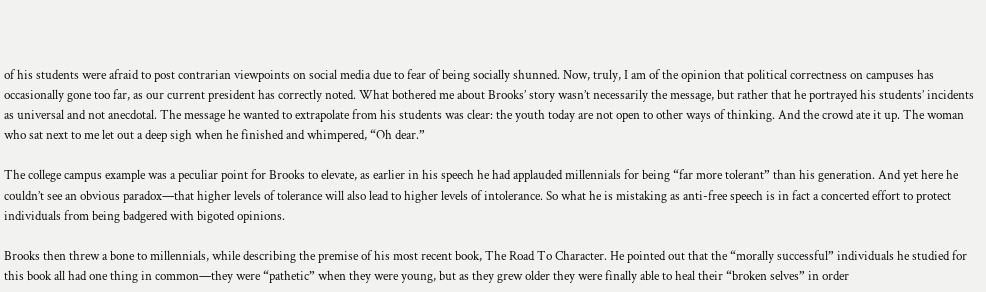of his students were afraid to post contrarian viewpoints on social media due to fear of being socially shunned. Now, truly, I am of the opinion that political correctness on campuses has occasionally gone too far, as our current president has correctly noted. What bothered me about Brooks’ story wasn’t necessarily the message, but rather that he portrayed his students’ incidents as universal and not anecdotal. The message he wanted to extrapolate from his students was clear: the youth today are not open to other ways of thinking. And the crowd ate it up. The woman who sat next to me let out a deep sigh when he finished and whimpered, “Oh dear.”

The college campus example was a peculiar point for Brooks to elevate, as earlier in his speech he had applauded millennials for being “far more tolerant” than his generation. And yet here he couldn’t see an obvious paradox—that higher levels of tolerance will also lead to higher levels of intolerance. So what he is mistaking as anti-free speech is in fact a concerted effort to protect individuals from being badgered with bigoted opinions.

Brooks then threw a bone to millennials, while describing the premise of his most recent book, The Road To Character. He pointed out that the “morally successful” individuals he studied for this book all had one thing in common—they were “pathetic” when they were young, but as they grew older they were finally able to heal their “broken selves” in order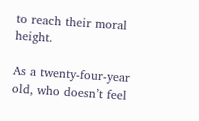to reach their moral height.

As a twenty-four-year old, who doesn’t feel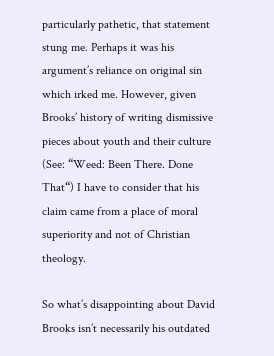particularly pathetic, that statement stung me. Perhaps it was his argument’s reliance on original sin which irked me. However, given Brooks’ history of writing dismissive pieces about youth and their culture (See: “Weed: Been There. Done That“) I have to consider that his claim came from a place of moral superiority and not of Christian theology.

So what’s disappointing about David Brooks isn’t necessarily his outdated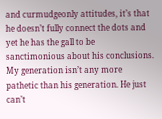and curmudgeonly attitudes, it’s that he doesn’t fully connect the dots and yet he has the gall to be sanctimonious about his conclusions. My generation isn’t any more pathetic than his generation. He just can’t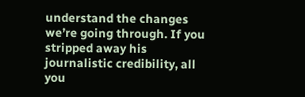understand the changes we’re going through. If you stripped away his journalistic credibility, all you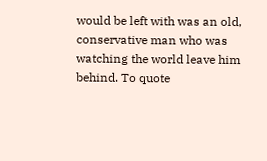would be left with was an old, conservative man who was watching the world leave him behind. To quote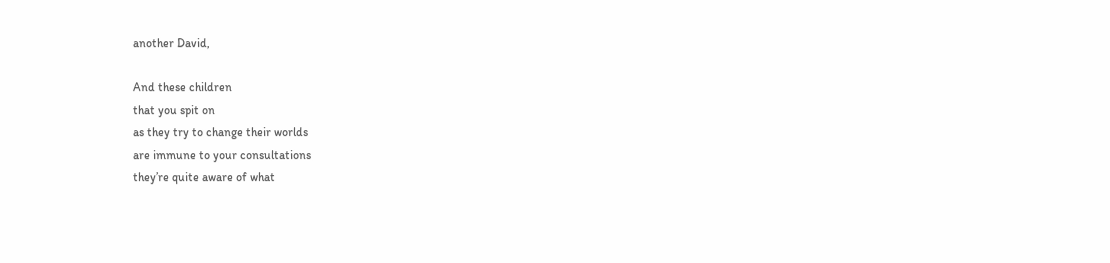another David,

And these children
that you spit on
as they try to change their worlds
are immune to your consultations
they’re quite aware of what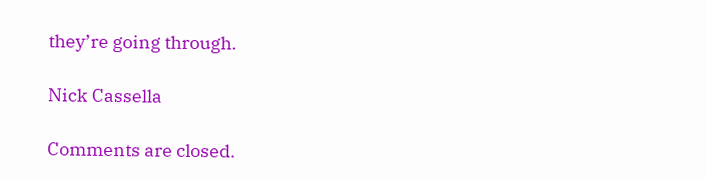they’re going through.

Nick Cassella

Comments are closed.